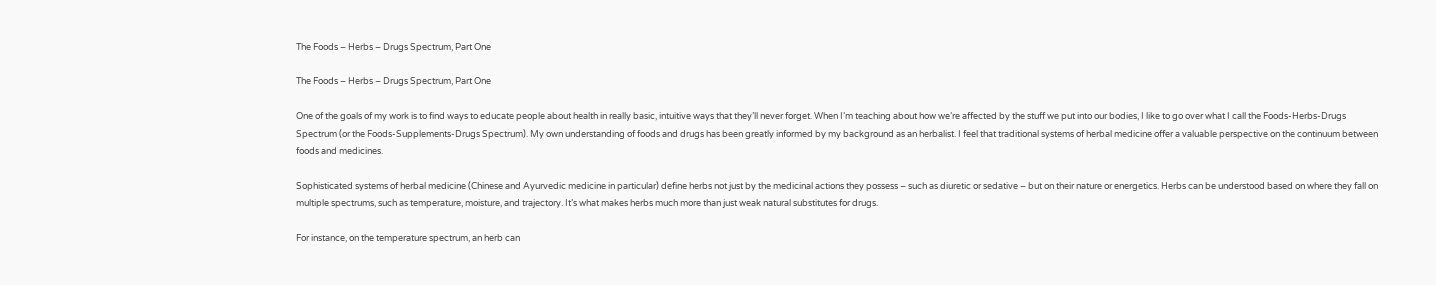The Foods – Herbs – Drugs Spectrum, Part One

The Foods – Herbs – Drugs Spectrum, Part One

One of the goals of my work is to find ways to educate people about health in really basic, intuitive ways that they’ll never forget. When I’m teaching about how we’re affected by the stuff we put into our bodies, I like to go over what I call the Foods-Herbs-Drugs Spectrum (or the Foods-Supplements-Drugs Spectrum). My own understanding of foods and drugs has been greatly informed by my background as an herbalist. I feel that traditional systems of herbal medicine offer a valuable perspective on the continuum between foods and medicines.

Sophisticated systems of herbal medicine (Chinese and Ayurvedic medicine in particular) define herbs not just by the medicinal actions they possess – such as diuretic or sedative – but on their nature or energetics. Herbs can be understood based on where they fall on multiple spectrums, such as temperature, moisture, and trajectory. It’s what makes herbs much more than just weak natural substitutes for drugs.

For instance, on the temperature spectrum, an herb can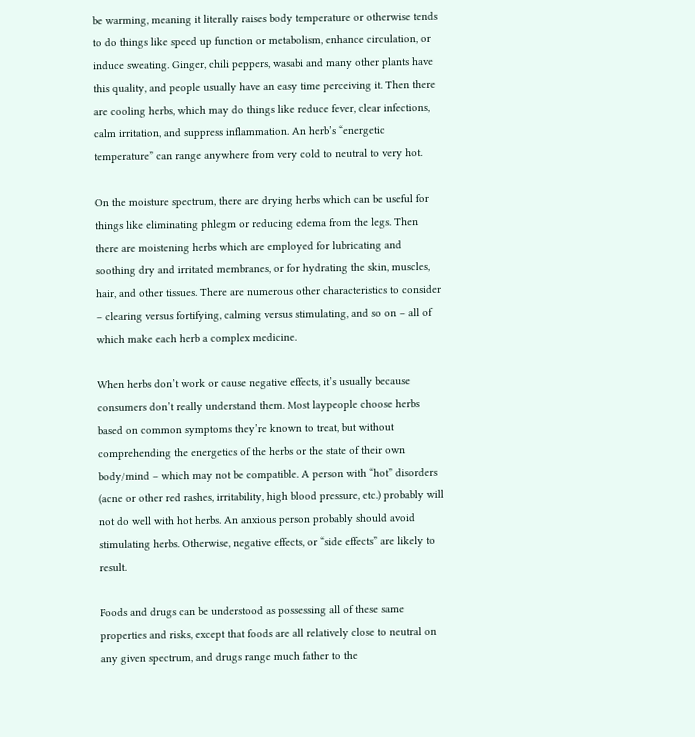be warming, meaning it literally raises body temperature or otherwise tends to do things like speed up function or metabolism, enhance circulation, or induce sweating. Ginger, chili peppers, wasabi and many other plants have this quality, and people usually have an easy time perceiving it. Then there are cooling herbs, which may do things like reduce fever, clear infections, calm irritation, and suppress inflammation. An herb’s “energetic temperature” can range anywhere from very cold to neutral to very hot.

On the moisture spectrum, there are drying herbs which can be useful for things like eliminating phlegm or reducing edema from the legs. Then there are moistening herbs which are employed for lubricating and soothing dry and irritated membranes, or for hydrating the skin, muscles, hair, and other tissues. There are numerous other characteristics to consider – clearing versus fortifying, calming versus stimulating, and so on – all of which make each herb a complex medicine.

When herbs don’t work or cause negative effects, it’s usually because consumers don’t really understand them. Most laypeople choose herbs based on common symptoms they’re known to treat, but without comprehending the energetics of the herbs or the state of their own body/mind – which may not be compatible. A person with “hot” disorders (acne or other red rashes, irritability, high blood pressure, etc.) probably will not do well with hot herbs. An anxious person probably should avoid stimulating herbs. Otherwise, negative effects, or “side effects” are likely to result.

Foods and drugs can be understood as possessing all of these same properties and risks, except that foods are all relatively close to neutral on any given spectrum, and drugs range much father to the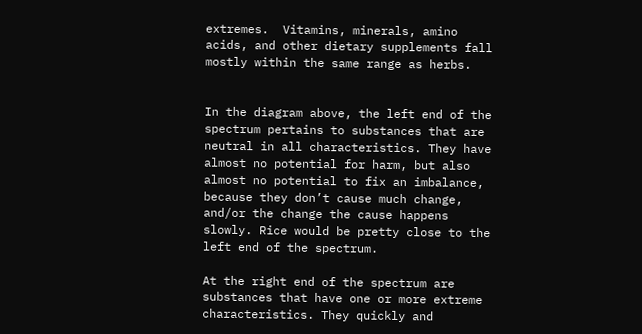extremes.  Vitamins, minerals, amino acids, and other dietary supplements fall mostly within the same range as herbs.


In the diagram above, the left end of the spectrum pertains to substances that are neutral in all characteristics. They have almost no potential for harm, but also almost no potential to fix an imbalance, because they don’t cause much change, and/or the change the cause happens slowly. Rice would be pretty close to the left end of the spectrum.

At the right end of the spectrum are substances that have one or more extreme characteristics. They quickly and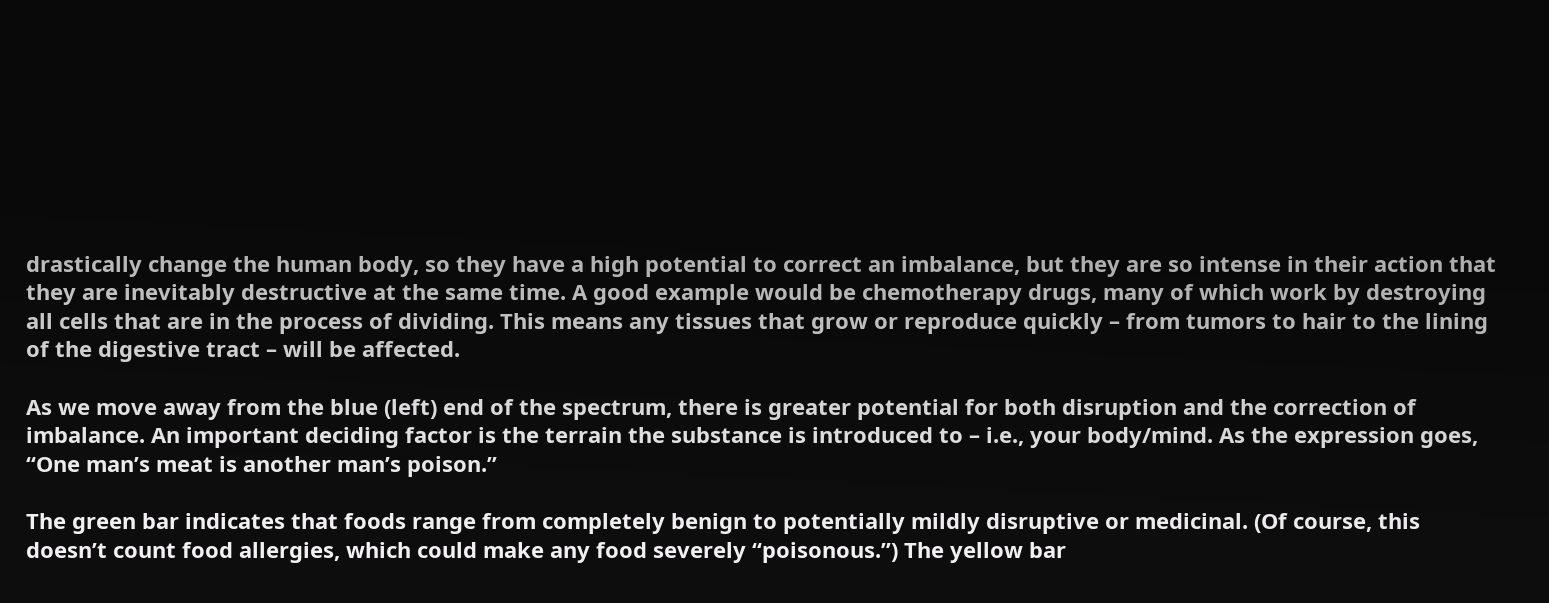drastically change the human body, so they have a high potential to correct an imbalance, but they are so intense in their action that they are inevitably destructive at the same time. A good example would be chemotherapy drugs, many of which work by destroying all cells that are in the process of dividing. This means any tissues that grow or reproduce quickly – from tumors to hair to the lining of the digestive tract – will be affected.

As we move away from the blue (left) end of the spectrum, there is greater potential for both disruption and the correction of imbalance. An important deciding factor is the terrain the substance is introduced to – i.e., your body/mind. As the expression goes, “One man’s meat is another man’s poison.”

The green bar indicates that foods range from completely benign to potentially mildly disruptive or medicinal. (Of course, this doesn’t count food allergies, which could make any food severely “poisonous.”) The yellow bar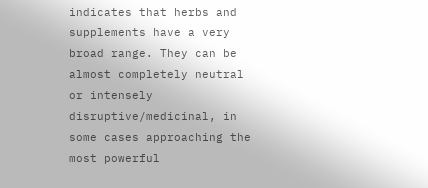indicates that herbs and supplements have a very broad range. They can be almost completely neutral or intensely disruptive/medicinal, in some cases approaching the most powerful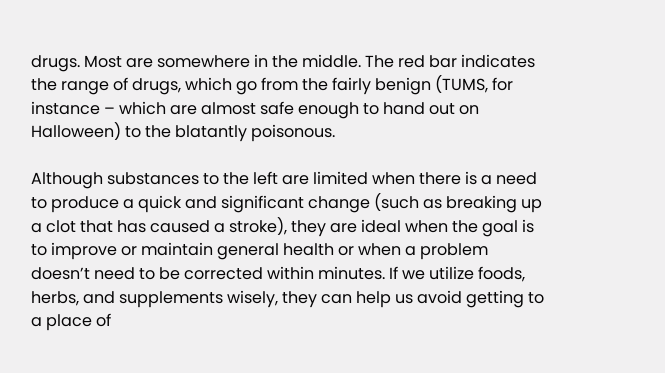drugs. Most are somewhere in the middle. The red bar indicates the range of drugs, which go from the fairly benign (TUMS, for instance – which are almost safe enough to hand out on Halloween) to the blatantly poisonous.

Although substances to the left are limited when there is a need to produce a quick and significant change (such as breaking up a clot that has caused a stroke), they are ideal when the goal is to improve or maintain general health or when a problem doesn’t need to be corrected within minutes. If we utilize foods, herbs, and supplements wisely, they can help us avoid getting to a place of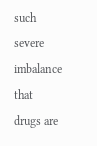such severe imbalance that drugs are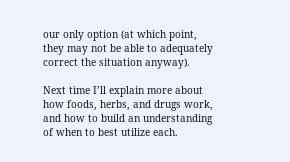our only option (at which point, they may not be able to adequately correct the situation anyway).

Next time I’ll explain more about how foods, herbs, and drugs work, and how to build an understanding of when to best utilize each.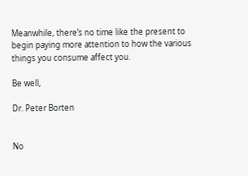Meanwhile, there’s no time like the present to begin paying more attention to how the various things you consume affect you.

Be well,

Dr. Peter Borten


No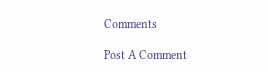Comments

Post A Comment